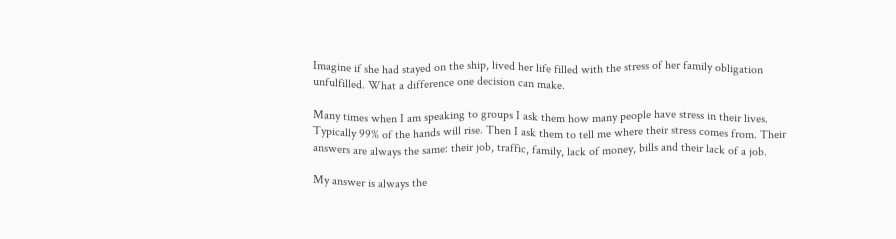Imagine if she had stayed on the ship, lived her life filled with the stress of her family obligation unfulfilled. What a difference one decision can make.

Many times when I am speaking to groups I ask them how many people have stress in their lives. Typically 99% of the hands will rise. Then I ask them to tell me where their stress comes from. Their answers are always the same: their job, traffic, family, lack of money, bills and their lack of a job.

My answer is always the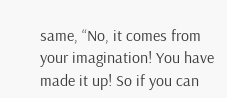same, “No, it comes from your imagination! You have made it up! So if you can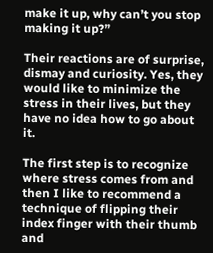make it up, why can’t you stop making it up?”

Their reactions are of surprise, dismay and curiosity. Yes, they would like to minimize the stress in their lives, but they have no idea how to go about it.

The first step is to recognize where stress comes from and then I like to recommend a technique of flipping their index finger with their thumb and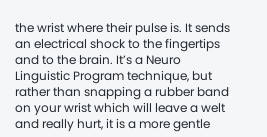the wrist where their pulse is. It sends an electrical shock to the fingertips and to the brain. It’s a Neuro Linguistic Program technique, but rather than snapping a rubber band on your wrist which will leave a welt and really hurt, it is a more gentle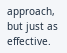approach, but just as effective.